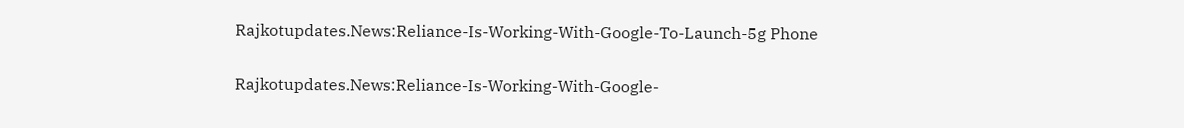Rajkotupdates.News:Reliance-Is-Working-With-Google-To-Launch-5g Phone

Rajkotupdates.News:Reliance-Is-Working-With-Google-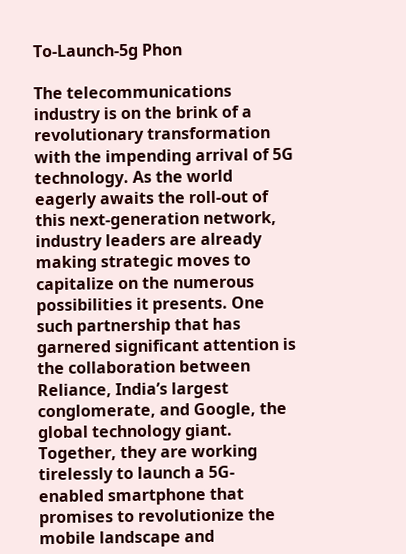To-Launch-5g Phon

The telecommunications industry is on the brink of a revolutionary transformation with the impending arrival of 5G technology. As the world eagerly awaits the roll-out of this next-generation network, industry leaders are already making strategic moves to capitalize on the numerous possibilities it presents. One such partnership that has garnered significant attention is the collaboration between Reliance, India’s largest conglomerate, and Google, the global technology giant. Together, they are working tirelessly to launch a 5G-enabled smartphone that promises to revolutionize the mobile landscape and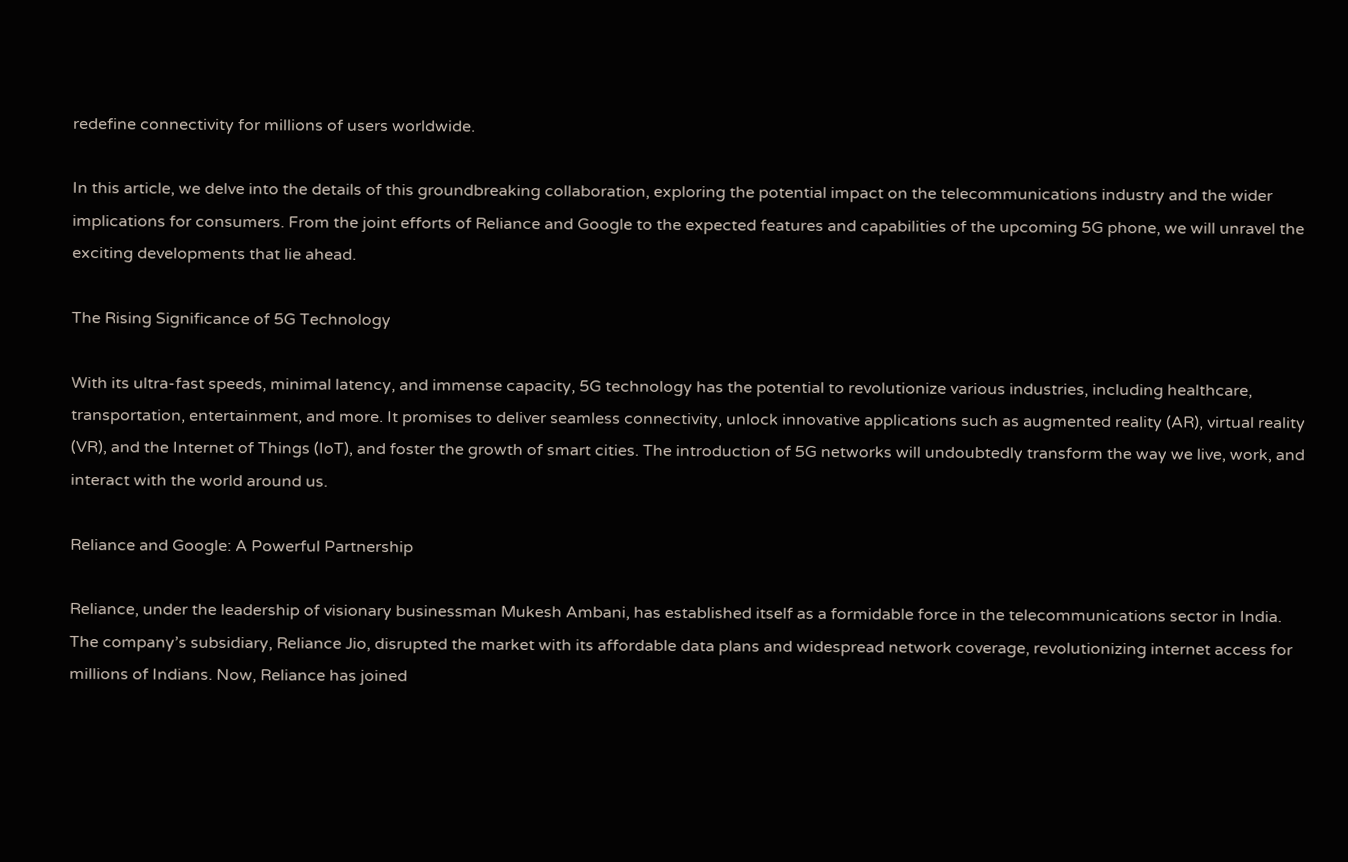redefine connectivity for millions of users worldwide.

In this article, we delve into the details of this groundbreaking collaboration, exploring the potential impact on the telecommunications industry and the wider implications for consumers. From the joint efforts of Reliance and Google to the expected features and capabilities of the upcoming 5G phone, we will unravel the exciting developments that lie ahead.

The Rising Significance of 5G Technology

With its ultra-fast speeds, minimal latency, and immense capacity, 5G technology has the potential to revolutionize various industries, including healthcare, transportation, entertainment, and more. It promises to deliver seamless connectivity, unlock innovative applications such as augmented reality (AR), virtual reality (VR), and the Internet of Things (IoT), and foster the growth of smart cities. The introduction of 5G networks will undoubtedly transform the way we live, work, and interact with the world around us.

Reliance and Google: A Powerful Partnership

Reliance, under the leadership of visionary businessman Mukesh Ambani, has established itself as a formidable force in the telecommunications sector in India. The company’s subsidiary, Reliance Jio, disrupted the market with its affordable data plans and widespread network coverage, revolutionizing internet access for millions of Indians. Now, Reliance has joined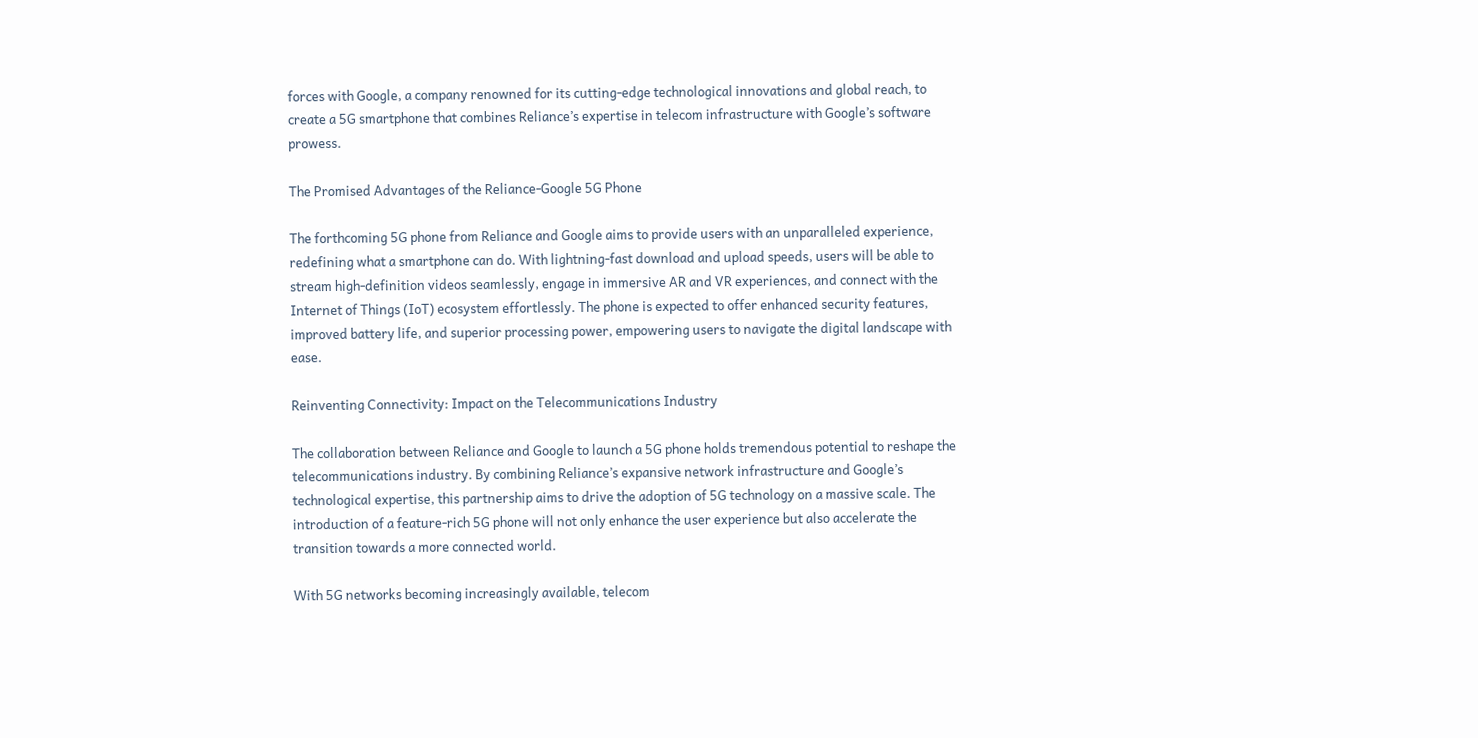forces with Google, a company renowned for its cutting-edge technological innovations and global reach, to create a 5G smartphone that combines Reliance’s expertise in telecom infrastructure with Google’s software prowess.

The Promised Advantages of the Reliance-Google 5G Phone

The forthcoming 5G phone from Reliance and Google aims to provide users with an unparalleled experience, redefining what a smartphone can do. With lightning-fast download and upload speeds, users will be able to stream high-definition videos seamlessly, engage in immersive AR and VR experiences, and connect with the Internet of Things (IoT) ecosystem effortlessly. The phone is expected to offer enhanced security features, improved battery life, and superior processing power, empowering users to navigate the digital landscape with ease.

Reinventing Connectivity: Impact on the Telecommunications Industry

The collaboration between Reliance and Google to launch a 5G phone holds tremendous potential to reshape the telecommunications industry. By combining Reliance’s expansive network infrastructure and Google’s technological expertise, this partnership aims to drive the adoption of 5G technology on a massive scale. The introduction of a feature-rich 5G phone will not only enhance the user experience but also accelerate the transition towards a more connected world.

With 5G networks becoming increasingly available, telecom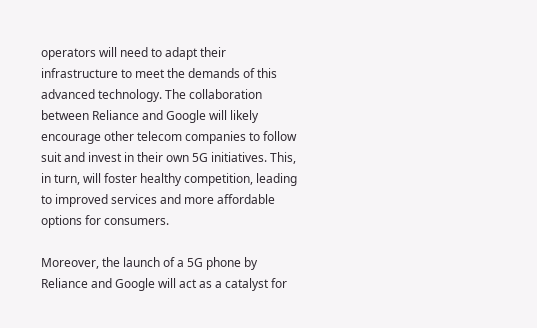operators will need to adapt their infrastructure to meet the demands of this advanced technology. The collaboration between Reliance and Google will likely encourage other telecom companies to follow suit and invest in their own 5G initiatives. This, in turn, will foster healthy competition, leading to improved services and more affordable options for consumers.

Moreover, the launch of a 5G phone by Reliance and Google will act as a catalyst for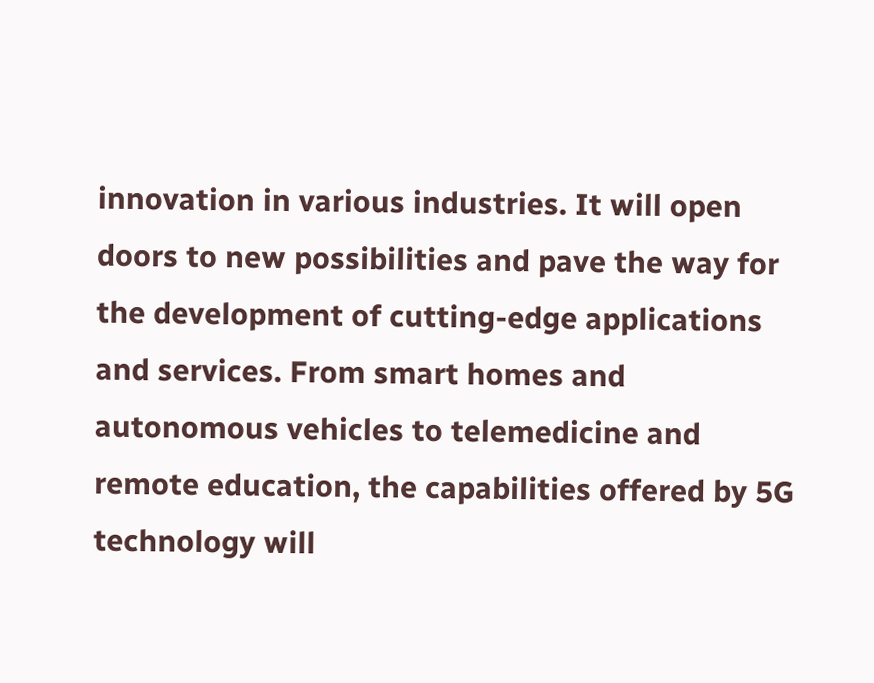innovation in various industries. It will open doors to new possibilities and pave the way for the development of cutting-edge applications and services. From smart homes and autonomous vehicles to telemedicine and remote education, the capabilities offered by 5G technology will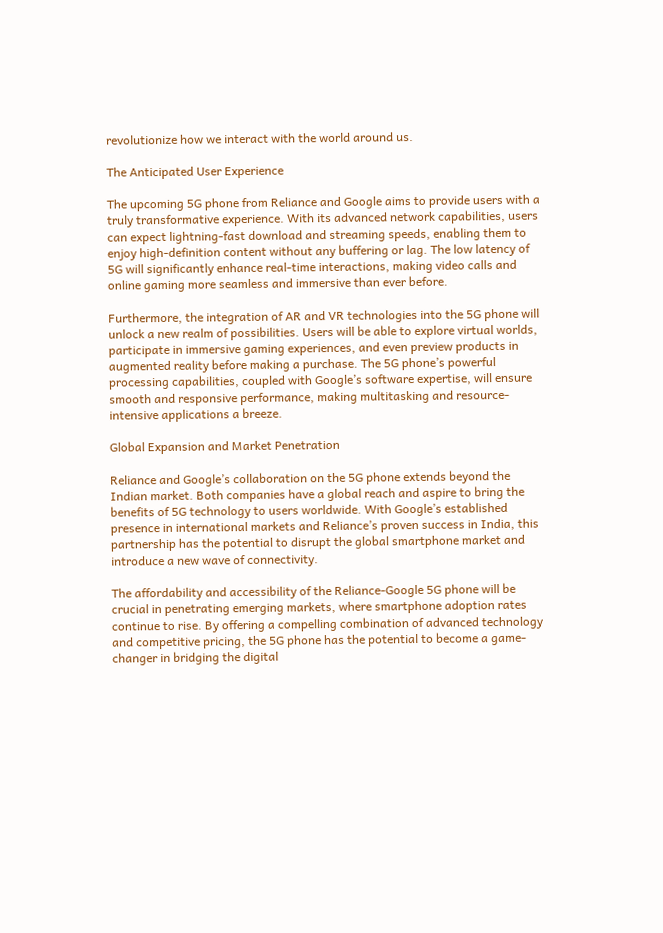revolutionize how we interact with the world around us.

The Anticipated User Experience

The upcoming 5G phone from Reliance and Google aims to provide users with a truly transformative experience. With its advanced network capabilities, users can expect lightning-fast download and streaming speeds, enabling them to enjoy high-definition content without any buffering or lag. The low latency of 5G will significantly enhance real-time interactions, making video calls and online gaming more seamless and immersive than ever before.

Furthermore, the integration of AR and VR technologies into the 5G phone will unlock a new realm of possibilities. Users will be able to explore virtual worlds, participate in immersive gaming experiences, and even preview products in augmented reality before making a purchase. The 5G phone’s powerful processing capabilities, coupled with Google’s software expertise, will ensure smooth and responsive performance, making multitasking and resource-intensive applications a breeze.

Global Expansion and Market Penetration

Reliance and Google’s collaboration on the 5G phone extends beyond the Indian market. Both companies have a global reach and aspire to bring the benefits of 5G technology to users worldwide. With Google’s established presence in international markets and Reliance’s proven success in India, this partnership has the potential to disrupt the global smartphone market and introduce a new wave of connectivity.

The affordability and accessibility of the Reliance-Google 5G phone will be crucial in penetrating emerging markets, where smartphone adoption rates continue to rise. By offering a compelling combination of advanced technology and competitive pricing, the 5G phone has the potential to become a game-changer in bridging the digital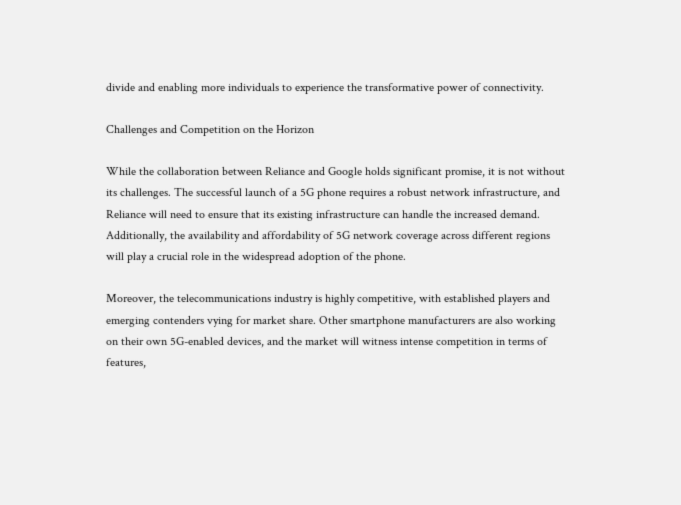divide and enabling more individuals to experience the transformative power of connectivity.

Challenges and Competition on the Horizon

While the collaboration between Reliance and Google holds significant promise, it is not without its challenges. The successful launch of a 5G phone requires a robust network infrastructure, and Reliance will need to ensure that its existing infrastructure can handle the increased demand. Additionally, the availability and affordability of 5G network coverage across different regions will play a crucial role in the widespread adoption of the phone.

Moreover, the telecommunications industry is highly competitive, with established players and emerging contenders vying for market share. Other smartphone manufacturers are also working on their own 5G-enabled devices, and the market will witness intense competition in terms of features,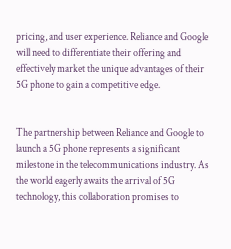pricing, and user experience. Reliance and Google will need to differentiate their offering and effectively market the unique advantages of their 5G phone to gain a competitive edge.


The partnership between Reliance and Google to launch a 5G phone represents a significant milestone in the telecommunications industry. As the world eagerly awaits the arrival of 5G technology, this collaboration promises to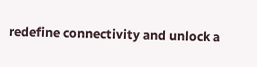redefine connectivity and unlock a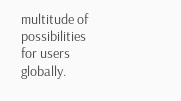multitude of possibilities for users globally.